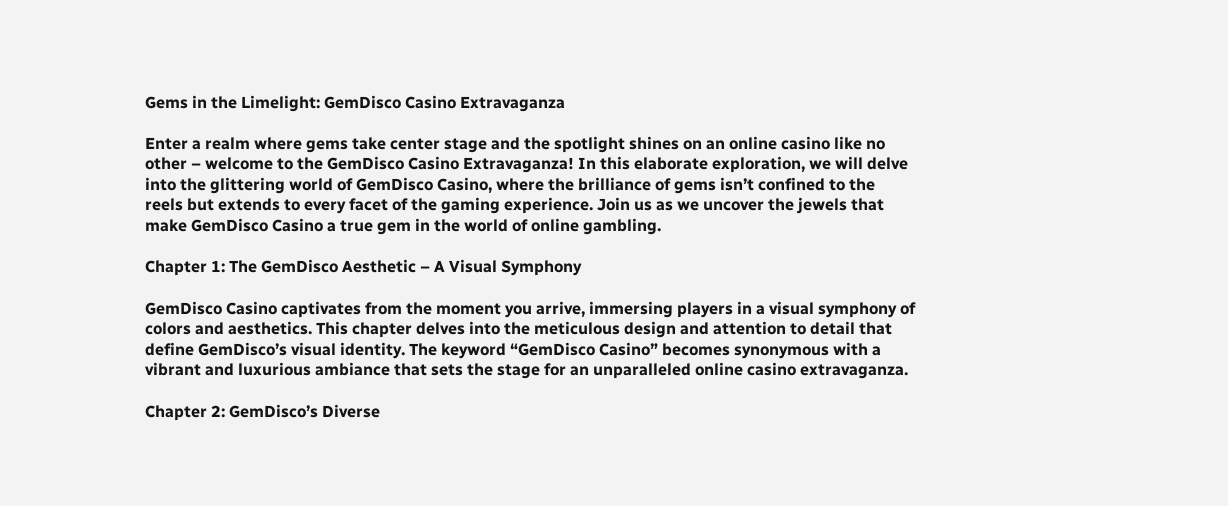Gems in the Limelight: GemDisco Casino Extravaganza

Enter a realm where gems take center stage and the spotlight shines on an online casino like no other – welcome to the GemDisco Casino Extravaganza! In this elaborate exploration, we will delve into the glittering world of GemDisco Casino, where the brilliance of gems isn’t confined to the reels but extends to every facet of the gaming experience. Join us as we uncover the jewels that make GemDisco Casino a true gem in the world of online gambling.

Chapter 1: The GemDisco Aesthetic – A Visual Symphony

GemDisco Casino captivates from the moment you arrive, immersing players in a visual symphony of colors and aesthetics. This chapter delves into the meticulous design and attention to detail that define GemDisco’s visual identity. The keyword “GemDisco Casino” becomes synonymous with a vibrant and luxurious ambiance that sets the stage for an unparalleled online casino extravaganza.

Chapter 2: GemDisco’s Diverse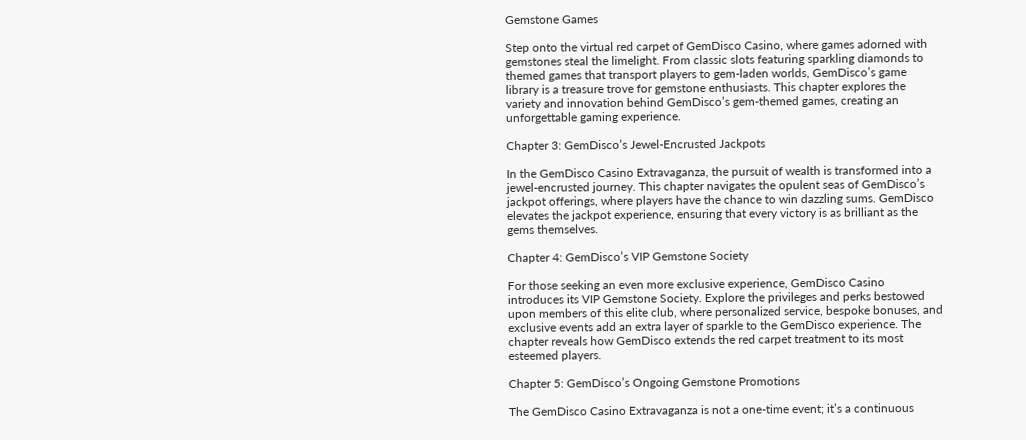Gemstone Games

Step onto the virtual red carpet of GemDisco Casino, where games adorned with gemstones steal the limelight. From classic slots featuring sparkling diamonds to themed games that transport players to gem-laden worlds, GemDisco’s game library is a treasure trove for gemstone enthusiasts. This chapter explores the variety and innovation behind GemDisco’s gem-themed games, creating an unforgettable gaming experience.

Chapter 3: GemDisco’s Jewel-Encrusted Jackpots

In the GemDisco Casino Extravaganza, the pursuit of wealth is transformed into a jewel-encrusted journey. This chapter navigates the opulent seas of GemDisco’s jackpot offerings, where players have the chance to win dazzling sums. GemDisco elevates the jackpot experience, ensuring that every victory is as brilliant as the gems themselves.

Chapter 4: GemDisco’s VIP Gemstone Society

For those seeking an even more exclusive experience, GemDisco Casino introduces its VIP Gemstone Society. Explore the privileges and perks bestowed upon members of this elite club, where personalized service, bespoke bonuses, and exclusive events add an extra layer of sparkle to the GemDisco experience. The chapter reveals how GemDisco extends the red carpet treatment to its most esteemed players.

Chapter 5: GemDisco’s Ongoing Gemstone Promotions

The GemDisco Casino Extravaganza is not a one-time event; it’s a continuous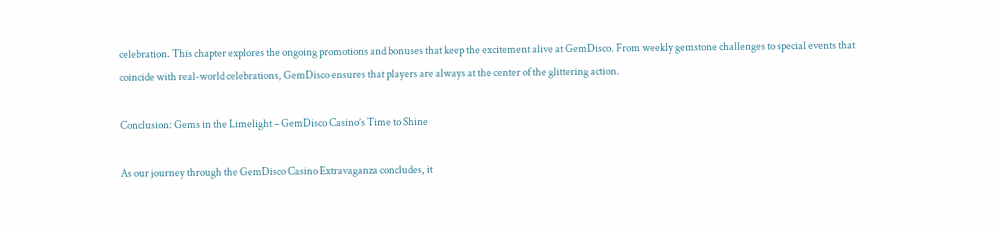celebration. This chapter explores the ongoing promotions and bonuses that keep the excitement alive at GemDisco. From weekly gemstone challenges to special events that coincide with real-world celebrations, GemDisco ensures that players are always at the center of the glittering action.

Conclusion: Gems in the Limelight – GemDisco Casino’s Time to Shine

As our journey through the GemDisco Casino Extravaganza concludes, it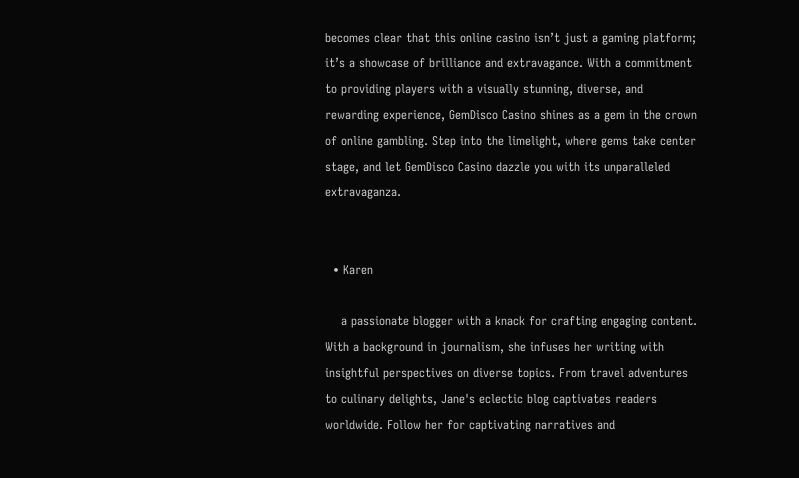becomes clear that this online casino isn’t just a gaming platform; it’s a showcase of brilliance and extravagance. With a commitment to providing players with a visually stunning, diverse, and rewarding experience, GemDisco Casino shines as a gem in the crown of online gambling. Step into the limelight, where gems take center stage, and let GemDisco Casino dazzle you with its unparalleled extravaganza.


  • Karen

    a passionate blogger with a knack for crafting engaging content. With a background in journalism, she infuses her writing with insightful perspectives on diverse topics. From travel adventures to culinary delights, Jane's eclectic blog captivates readers worldwide. Follow her for captivating narratives and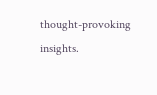thought-provoking insights.